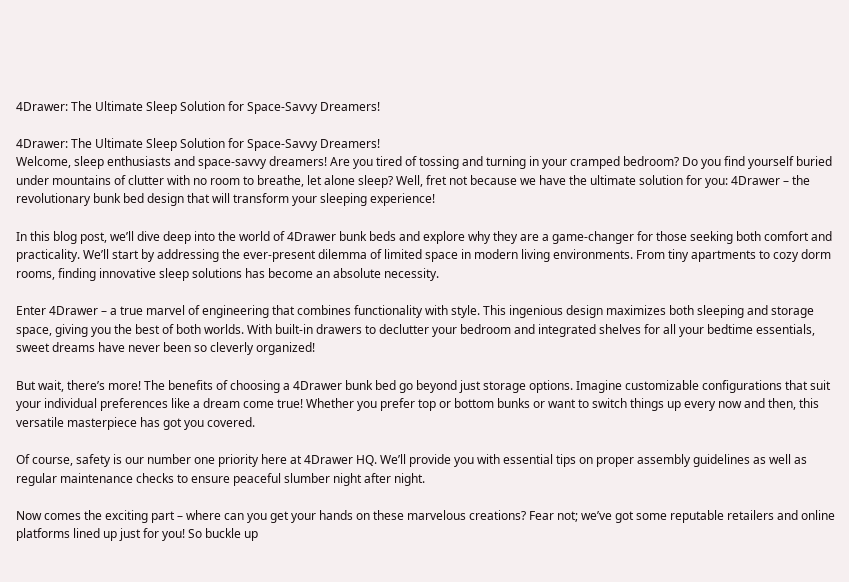4Drawer: The Ultimate Sleep Solution for Space-Savvy Dreamers!

4Drawer: The Ultimate Sleep Solution for Space-Savvy Dreamers!
Welcome, sleep enthusiasts and space-savvy dreamers! Are you tired of tossing and turning in your cramped bedroom? Do you find yourself buried under mountains of clutter with no room to breathe, let alone sleep? Well, fret not because we have the ultimate solution for you: 4Drawer – the revolutionary bunk bed design that will transform your sleeping experience!

In this blog post, we’ll dive deep into the world of 4Drawer bunk beds and explore why they are a game-changer for those seeking both comfort and practicality. We’ll start by addressing the ever-present dilemma of limited space in modern living environments. From tiny apartments to cozy dorm rooms, finding innovative sleep solutions has become an absolute necessity.

Enter 4Drawer – a true marvel of engineering that combines functionality with style. This ingenious design maximizes both sleeping and storage space, giving you the best of both worlds. With built-in drawers to declutter your bedroom and integrated shelves for all your bedtime essentials, sweet dreams have never been so cleverly organized!

But wait, there’s more! The benefits of choosing a 4Drawer bunk bed go beyond just storage options. Imagine customizable configurations that suit your individual preferences like a dream come true! Whether you prefer top or bottom bunks or want to switch things up every now and then, this versatile masterpiece has got you covered.

Of course, safety is our number one priority here at 4Drawer HQ. We’ll provide you with essential tips on proper assembly guidelines as well as regular maintenance checks to ensure peaceful slumber night after night.

Now comes the exciting part – where can you get your hands on these marvelous creations? Fear not; we’ve got some reputable retailers and online platforms lined up just for you! So buckle up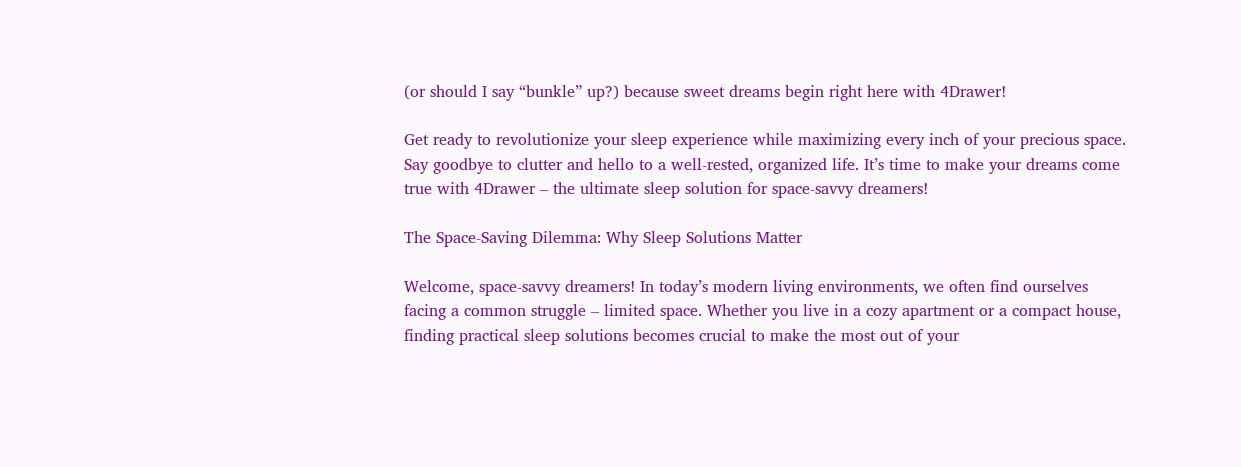(or should I say “bunkle” up?) because sweet dreams begin right here with 4Drawer!

Get ready to revolutionize your sleep experience while maximizing every inch of your precious space. Say goodbye to clutter and hello to a well-rested, organized life. It’s time to make your dreams come true with 4Drawer – the ultimate sleep solution for space-savvy dreamers!

The Space-Saving Dilemma: Why Sleep Solutions Matter

Welcome, space-savvy dreamers! In today’s modern living environments, we often find ourselves facing a common struggle – limited space. Whether you live in a cozy apartment or a compact house, finding practical sleep solutions becomes crucial to make the most out of your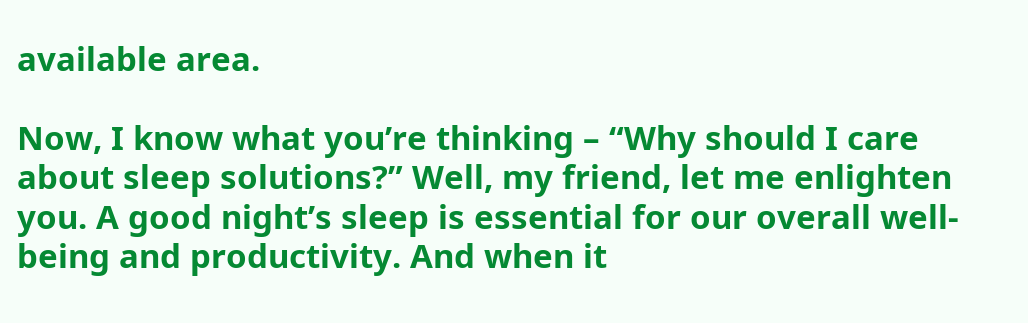available area.

Now, I know what you’re thinking – “Why should I care about sleep solutions?” Well, my friend, let me enlighten you. A good night’s sleep is essential for our overall well-being and productivity. And when it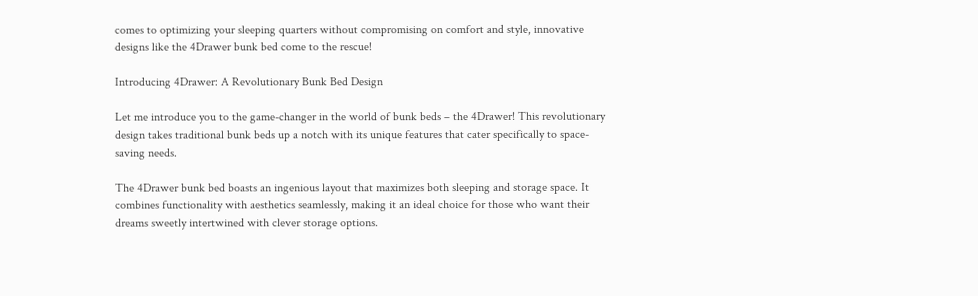comes to optimizing your sleeping quarters without compromising on comfort and style, innovative designs like the 4Drawer bunk bed come to the rescue!

Introducing 4Drawer: A Revolutionary Bunk Bed Design

Let me introduce you to the game-changer in the world of bunk beds – the 4Drawer! This revolutionary design takes traditional bunk beds up a notch with its unique features that cater specifically to space-saving needs.

The 4Drawer bunk bed boasts an ingenious layout that maximizes both sleeping and storage space. It combines functionality with aesthetics seamlessly, making it an ideal choice for those who want their dreams sweetly intertwined with clever storage options.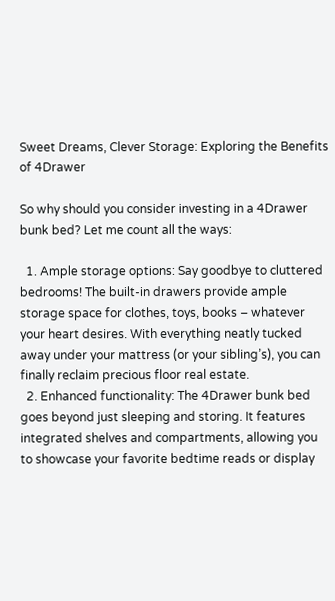Sweet Dreams, Clever Storage: Exploring the Benefits of 4Drawer

So why should you consider investing in a 4Drawer bunk bed? Let me count all the ways:

  1. Ample storage options: Say goodbye to cluttered bedrooms! The built-in drawers provide ample storage space for clothes, toys, books – whatever your heart desires. With everything neatly tucked away under your mattress (or your sibling’s), you can finally reclaim precious floor real estate.
  2. Enhanced functionality: The 4Drawer bunk bed goes beyond just sleeping and storing. It features integrated shelves and compartments, allowing you to showcase your favorite bedtime reads or display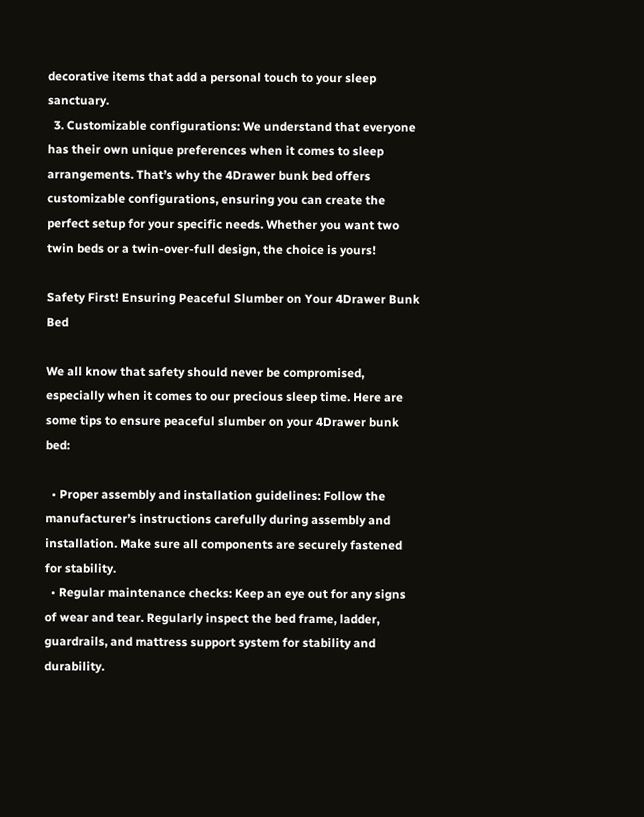decorative items that add a personal touch to your sleep sanctuary.
  3. Customizable configurations: We understand that everyone has their own unique preferences when it comes to sleep arrangements. That’s why the 4Drawer bunk bed offers customizable configurations, ensuring you can create the perfect setup for your specific needs. Whether you want two twin beds or a twin-over-full design, the choice is yours!

Safety First! Ensuring Peaceful Slumber on Your 4Drawer Bunk Bed

We all know that safety should never be compromised, especially when it comes to our precious sleep time. Here are some tips to ensure peaceful slumber on your 4Drawer bunk bed:

  • Proper assembly and installation guidelines: Follow the manufacturer’s instructions carefully during assembly and installation. Make sure all components are securely fastened for stability.
  • Regular maintenance checks: Keep an eye out for any signs of wear and tear. Regularly inspect the bed frame, ladder, guardrails, and mattress support system for stability and durability.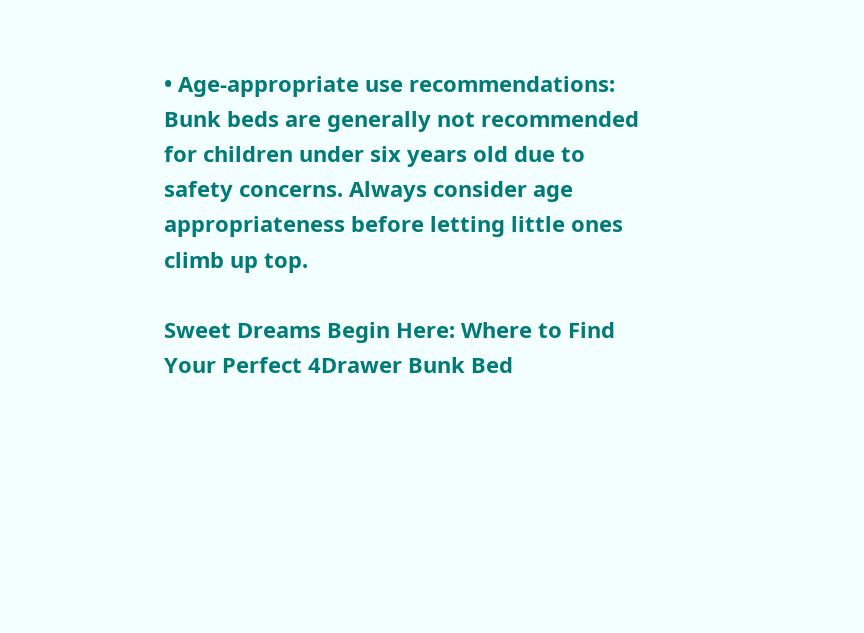• Age-appropriate use recommendations: Bunk beds are generally not recommended for children under six years old due to safety concerns. Always consider age appropriateness before letting little ones climb up top.

Sweet Dreams Begin Here: Where to Find Your Perfect 4Drawer Bunk Bed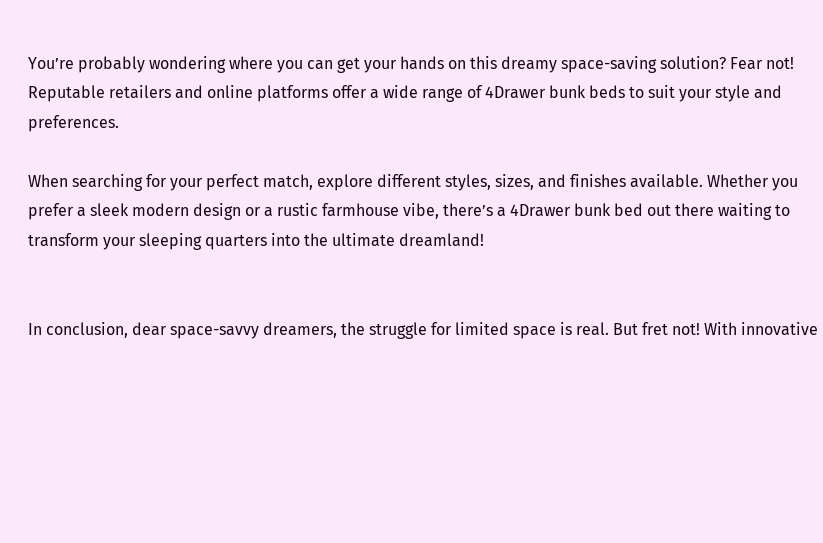You’re probably wondering where you can get your hands on this dreamy space-saving solution? Fear not! Reputable retailers and online platforms offer a wide range of 4Drawer bunk beds to suit your style and preferences.

When searching for your perfect match, explore different styles, sizes, and finishes available. Whether you prefer a sleek modern design or a rustic farmhouse vibe, there’s a 4Drawer bunk bed out there waiting to transform your sleeping quarters into the ultimate dreamland!


In conclusion, dear space-savvy dreamers, the struggle for limited space is real. But fret not! With innovative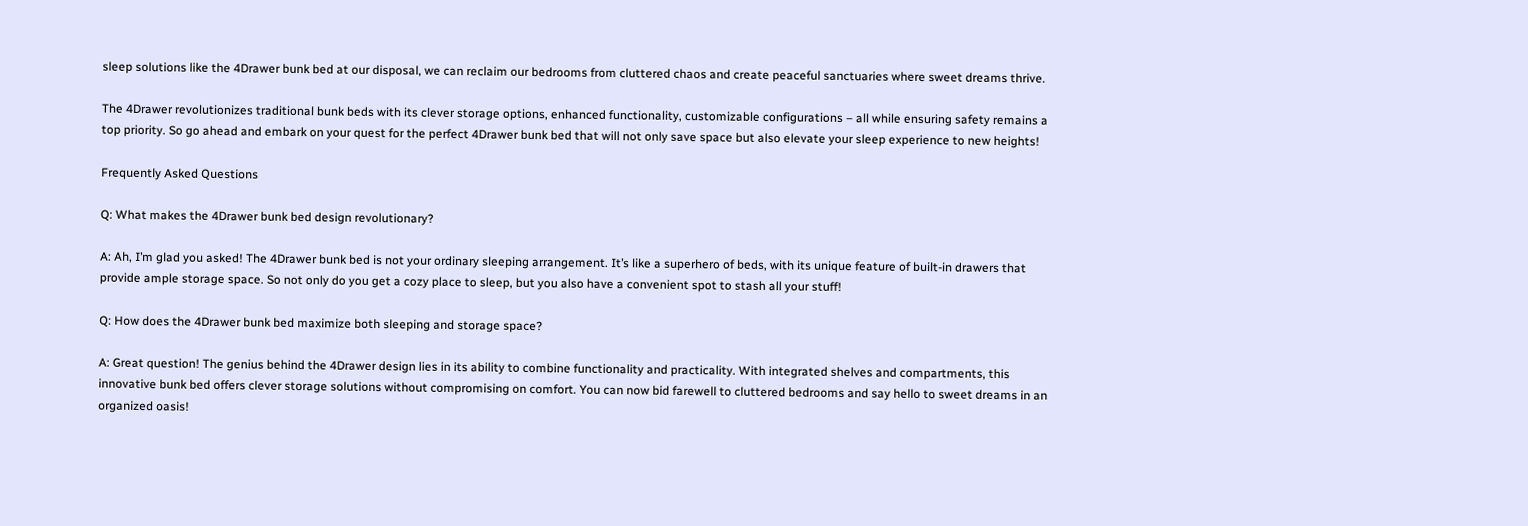sleep solutions like the 4Drawer bunk bed at our disposal, we can reclaim our bedrooms from cluttered chaos and create peaceful sanctuaries where sweet dreams thrive.

The 4Drawer revolutionizes traditional bunk beds with its clever storage options, enhanced functionality, customizable configurations – all while ensuring safety remains a top priority. So go ahead and embark on your quest for the perfect 4Drawer bunk bed that will not only save space but also elevate your sleep experience to new heights!

Frequently Asked Questions

Q: What makes the 4Drawer bunk bed design revolutionary?

A: Ah, I’m glad you asked! The 4Drawer bunk bed is not your ordinary sleeping arrangement. It’s like a superhero of beds, with its unique feature of built-in drawers that provide ample storage space. So not only do you get a cozy place to sleep, but you also have a convenient spot to stash all your stuff!

Q: How does the 4Drawer bunk bed maximize both sleeping and storage space?

A: Great question! The genius behind the 4Drawer design lies in its ability to combine functionality and practicality. With integrated shelves and compartments, this innovative bunk bed offers clever storage solutions without compromising on comfort. You can now bid farewell to cluttered bedrooms and say hello to sweet dreams in an organized oasis!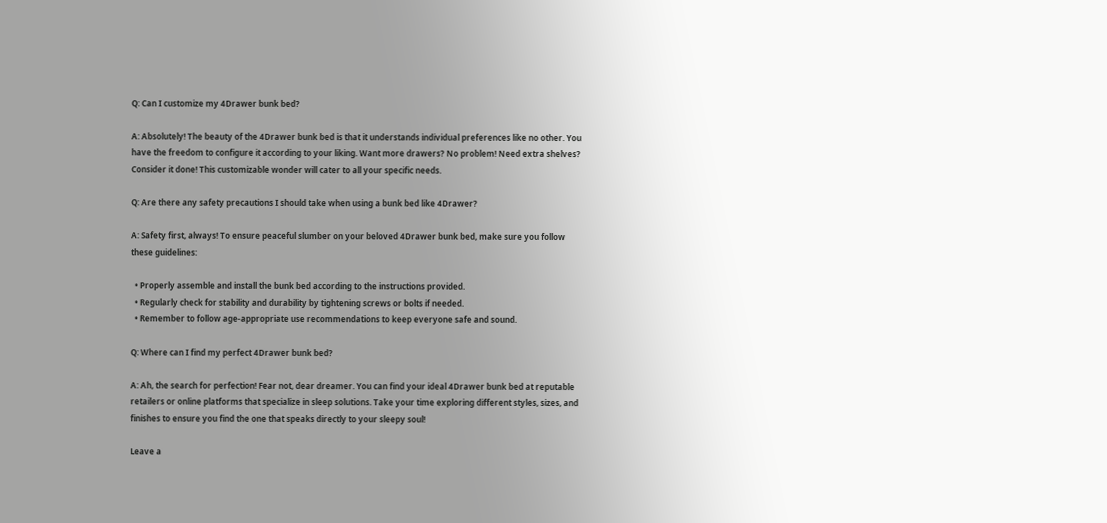Q: Can I customize my 4Drawer bunk bed?

A: Absolutely! The beauty of the 4Drawer bunk bed is that it understands individual preferences like no other. You have the freedom to configure it according to your liking. Want more drawers? No problem! Need extra shelves? Consider it done! This customizable wonder will cater to all your specific needs.

Q: Are there any safety precautions I should take when using a bunk bed like 4Drawer?

A: Safety first, always! To ensure peaceful slumber on your beloved 4Drawer bunk bed, make sure you follow these guidelines:

  • Properly assemble and install the bunk bed according to the instructions provided.
  • Regularly check for stability and durability by tightening screws or bolts if needed.
  • Remember to follow age-appropriate use recommendations to keep everyone safe and sound.

Q: Where can I find my perfect 4Drawer bunk bed?

A: Ah, the search for perfection! Fear not, dear dreamer. You can find your ideal 4Drawer bunk bed at reputable retailers or online platforms that specialize in sleep solutions. Take your time exploring different styles, sizes, and finishes to ensure you find the one that speaks directly to your sleepy soul!

Leave a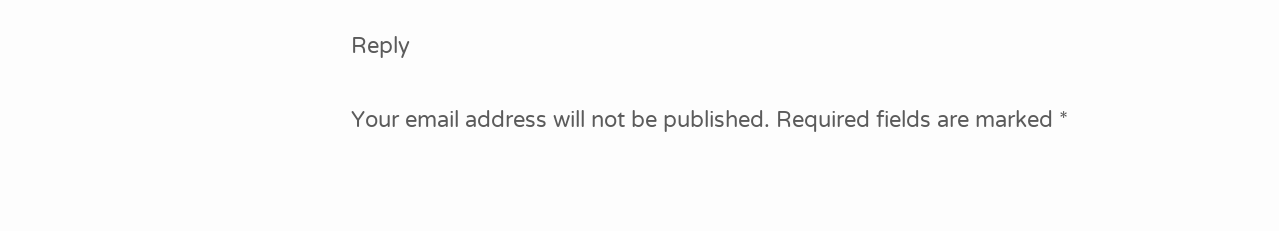Reply

Your email address will not be published. Required fields are marked *